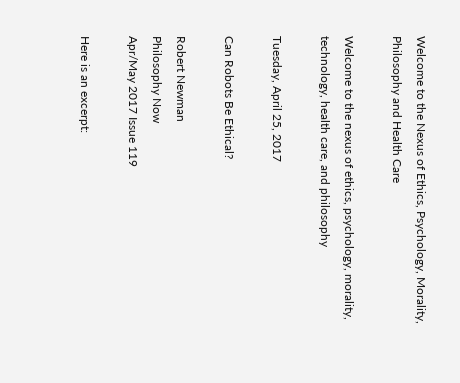Welcome to the Nexus of Ethics, Psychology, Morality, Philosophy and Health Care

Welcome to the nexus of ethics, psychology, morality, technology, health care, and philosophy

Tuesday, April 25, 2017

Can Robots Be Ethical?

Robert Newman
Philosophy Now
Apr/May 2017 Issue 119

Here is an excerpt: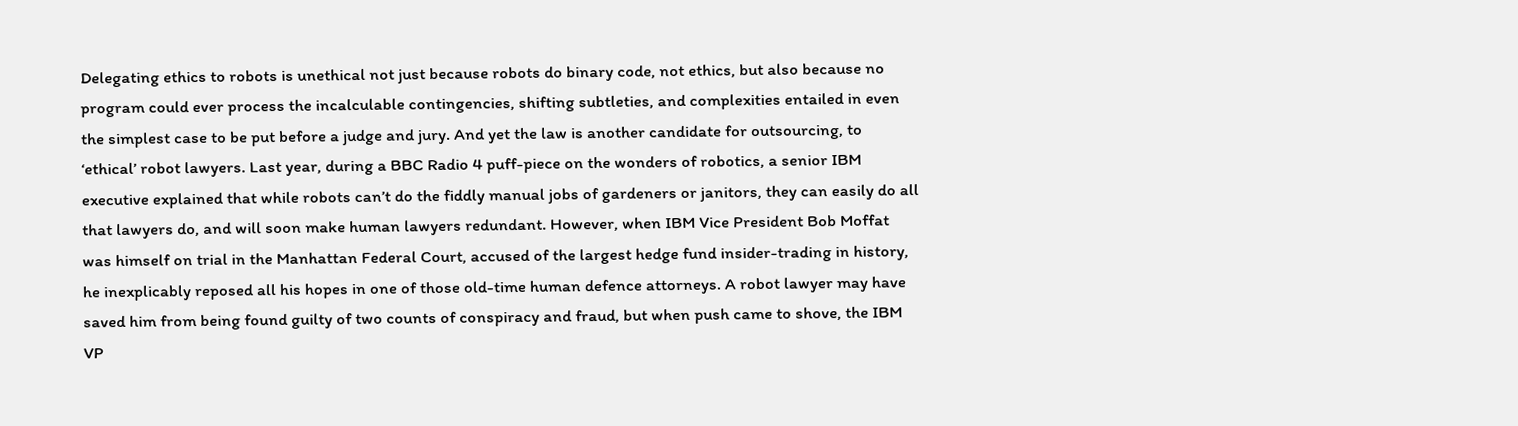Delegating ethics to robots is unethical not just because robots do binary code, not ethics, but also because no program could ever process the incalculable contingencies, shifting subtleties, and complexities entailed in even the simplest case to be put before a judge and jury. And yet the law is another candidate for outsourcing, to ‘ethical’ robot lawyers. Last year, during a BBC Radio 4 puff-piece on the wonders of robotics, a senior IBM executive explained that while robots can’t do the fiddly manual jobs of gardeners or janitors, they can easily do all that lawyers do, and will soon make human lawyers redundant. However, when IBM Vice President Bob Moffat was himself on trial in the Manhattan Federal Court, accused of the largest hedge fund insider-trading in history, he inexplicably reposed all his hopes in one of those old-time human defence attorneys. A robot lawyer may have saved him from being found guilty of two counts of conspiracy and fraud, but when push came to shove, the IBM VP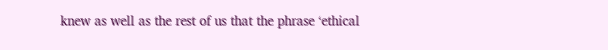knew as well as the rest of us that the phrase ‘ethical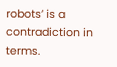robots’ is a contradiction in terms.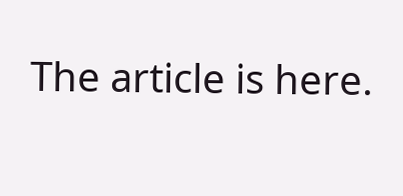The article is here.